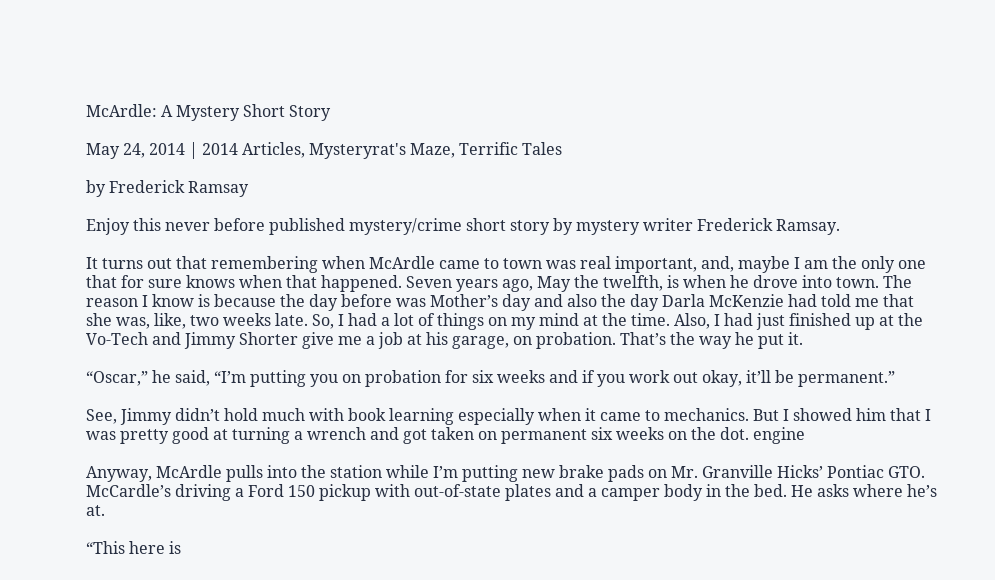McArdle: A Mystery Short Story

May 24, 2014 | 2014 Articles, Mysteryrat's Maze, Terrific Tales

by Frederick Ramsay

Enjoy this never before published mystery/crime short story by mystery writer Frederick Ramsay.

It turns out that remembering when McArdle came to town was real important, and, maybe I am the only one that for sure knows when that happened. Seven years ago, May the twelfth, is when he drove into town. The reason I know is because the day before was Mother’s day and also the day Darla McKenzie had told me that she was, like, two weeks late. So, I had a lot of things on my mind at the time. Also, I had just finished up at the Vo-Tech and Jimmy Shorter give me a job at his garage, on probation. That’s the way he put it.

“Oscar,” he said, “I’m putting you on probation for six weeks and if you work out okay, it’ll be permanent.”

See, Jimmy didn’t hold much with book learning especially when it came to mechanics. But I showed him that I was pretty good at turning a wrench and got taken on permanent six weeks on the dot. engine

Anyway, McArdle pulls into the station while I’m putting new brake pads on Mr. Granville Hicks’ Pontiac GTO. McCardle’s driving a Ford 150 pickup with out-of-state plates and a camper body in the bed. He asks where he’s at.

“This here is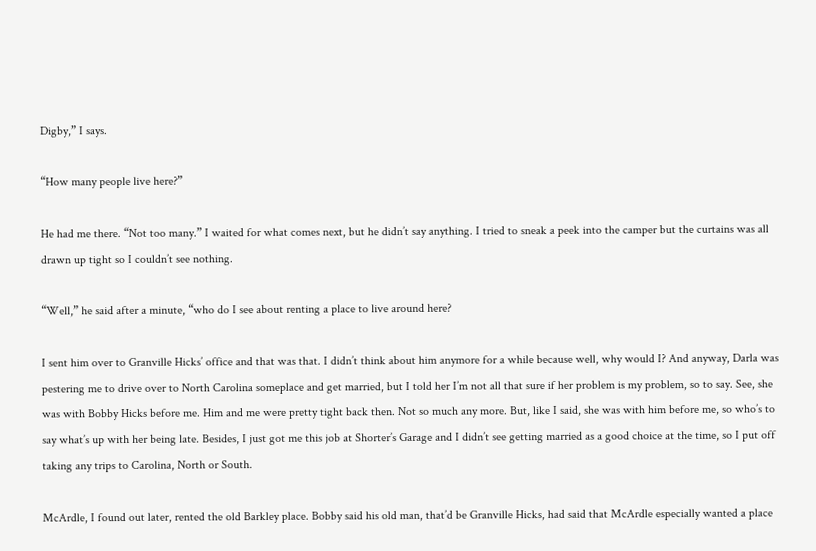Digby,” I says.

“How many people live here?”

He had me there. “Not too many.” I waited for what comes next, but he didn’t say anything. I tried to sneak a peek into the camper but the curtains was all drawn up tight so I couldn’t see nothing.

“Well,” he said after a minute, “who do I see about renting a place to live around here?

I sent him over to Granville Hicks’ office and that was that. I didn’t think about him anymore for a while because well, why would I? And anyway, Darla was pestering me to drive over to North Carolina someplace and get married, but I told her I’m not all that sure if her problem is my problem, so to say. See, she was with Bobby Hicks before me. Him and me were pretty tight back then. Not so much any more. But, like I said, she was with him before me, so who’s to say what’s up with her being late. Besides, I just got me this job at Shorter’s Garage and I didn’t see getting married as a good choice at the time, so I put off taking any trips to Carolina, North or South.

McArdle, I found out later, rented the old Barkley place. Bobby said his old man, that’d be Granville Hicks, had said that McArdle especially wanted a place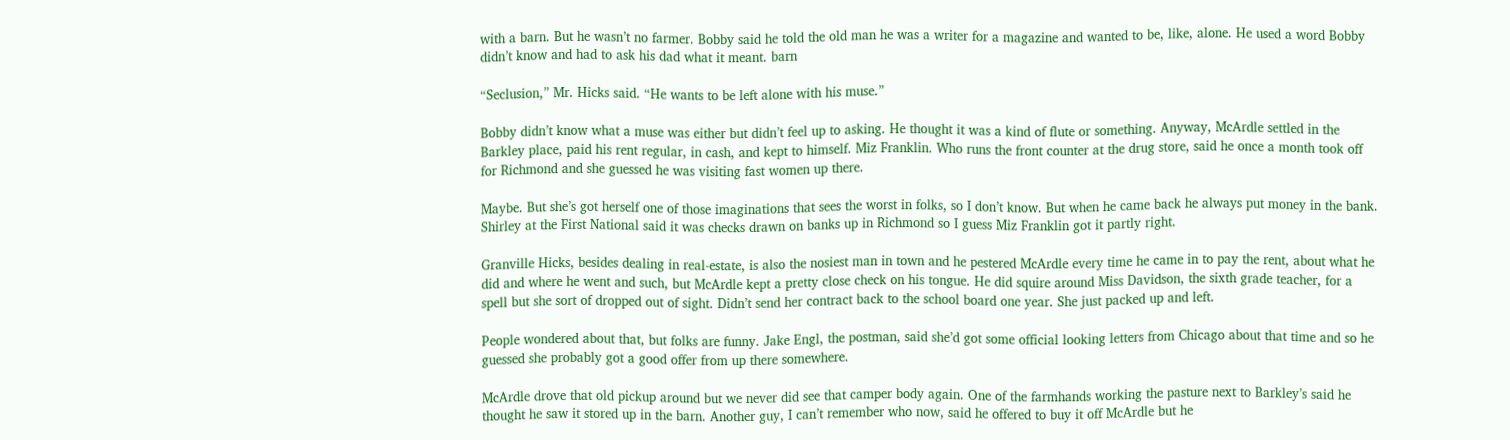with a barn. But he wasn’t no farmer. Bobby said he told the old man he was a writer for a magazine and wanted to be, like, alone. He used a word Bobby didn’t know and had to ask his dad what it meant. barn

“Seclusion,” Mr. Hicks said. “He wants to be left alone with his muse.”

Bobby didn’t know what a muse was either but didn’t feel up to asking. He thought it was a kind of flute or something. Anyway, McArdle settled in the Barkley place, paid his rent regular, in cash, and kept to himself. Miz Franklin. Who runs the front counter at the drug store, said he once a month took off for Richmond and she guessed he was visiting fast women up there.

Maybe. But she’s got herself one of those imaginations that sees the worst in folks, so I don’t know. But when he came back he always put money in the bank. Shirley at the First National said it was checks drawn on banks up in Richmond so I guess Miz Franklin got it partly right.

Granville Hicks, besides dealing in real-estate, is also the nosiest man in town and he pestered McArdle every time he came in to pay the rent, about what he did and where he went and such, but McArdle kept a pretty close check on his tongue. He did squire around Miss Davidson, the sixth grade teacher, for a spell but she sort of dropped out of sight. Didn’t send her contract back to the school board one year. She just packed up and left.

People wondered about that, but folks are funny. Jake Engl, the postman, said she’d got some official looking letters from Chicago about that time and so he guessed she probably got a good offer from up there somewhere.

McArdle drove that old pickup around but we never did see that camper body again. One of the farmhands working the pasture next to Barkley’s said he thought he saw it stored up in the barn. Another guy, I can’t remember who now, said he offered to buy it off McArdle but he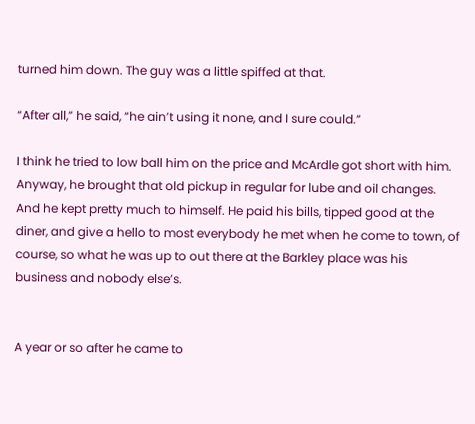turned him down. The guy was a little spiffed at that.

“After all,” he said, “he ain’t using it none, and I sure could.”

I think he tried to low ball him on the price and McArdle got short with him. Anyway, he brought that old pickup in regular for lube and oil changes. And he kept pretty much to himself. He paid his bills, tipped good at the diner, and give a hello to most everybody he met when he come to town, of course, so what he was up to out there at the Barkley place was his business and nobody else’s.


A year or so after he came to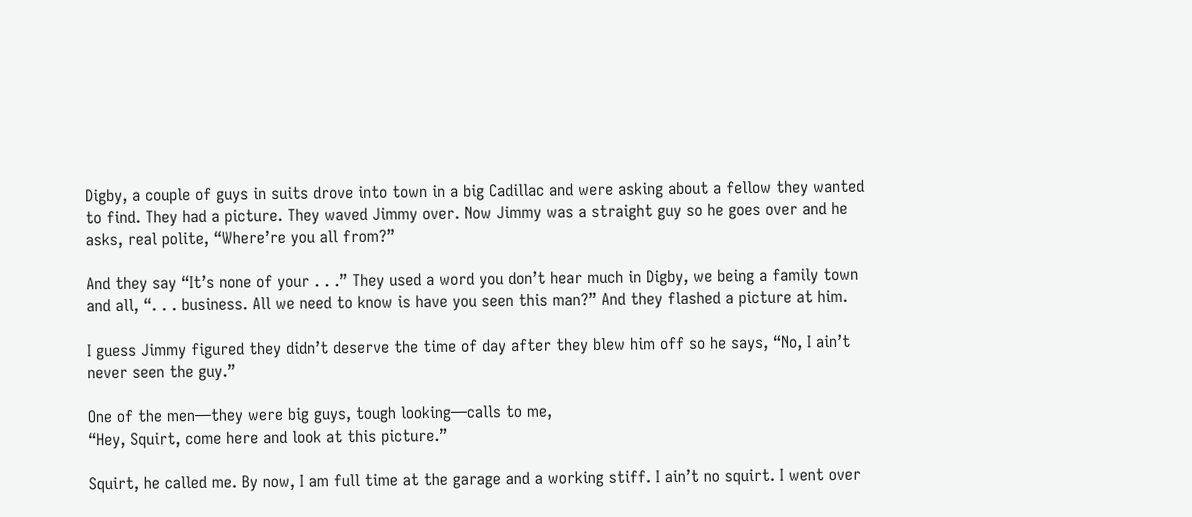Digby, a couple of guys in suits drove into town in a big Cadillac and were asking about a fellow they wanted to find. They had a picture. They waved Jimmy over. Now Jimmy was a straight guy so he goes over and he asks, real polite, “Where’re you all from?”

And they say “It’s none of your . . .” They used a word you don’t hear much in Digby, we being a family town and all, “. . . business. All we need to know is have you seen this man?” And they flashed a picture at him.

I guess Jimmy figured they didn’t deserve the time of day after they blew him off so he says, “No, I ain’t never seen the guy.”

One of the men—they were big guys, tough looking—calls to me,
“Hey, Squirt, come here and look at this picture.”

Squirt, he called me. By now, I am full time at the garage and a working stiff. I ain’t no squirt. I went over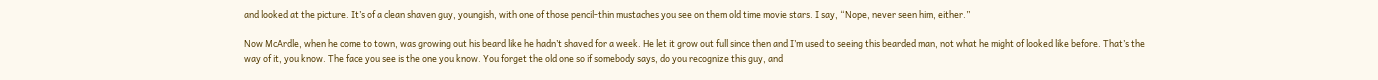and looked at the picture. It’s of a clean shaven guy, youngish, with one of those pencil-thin mustaches you see on them old time movie stars. I say, “Nope, never seen him, either.”

Now McArdle, when he come to town, was growing out his beard like he hadn’t shaved for a week. He let it grow out full since then and I’m used to seeing this bearded man, not what he might of looked like before. That’s the way of it, you know. The face you see is the one you know. You forget the old one so if somebody says, do you recognize this guy, and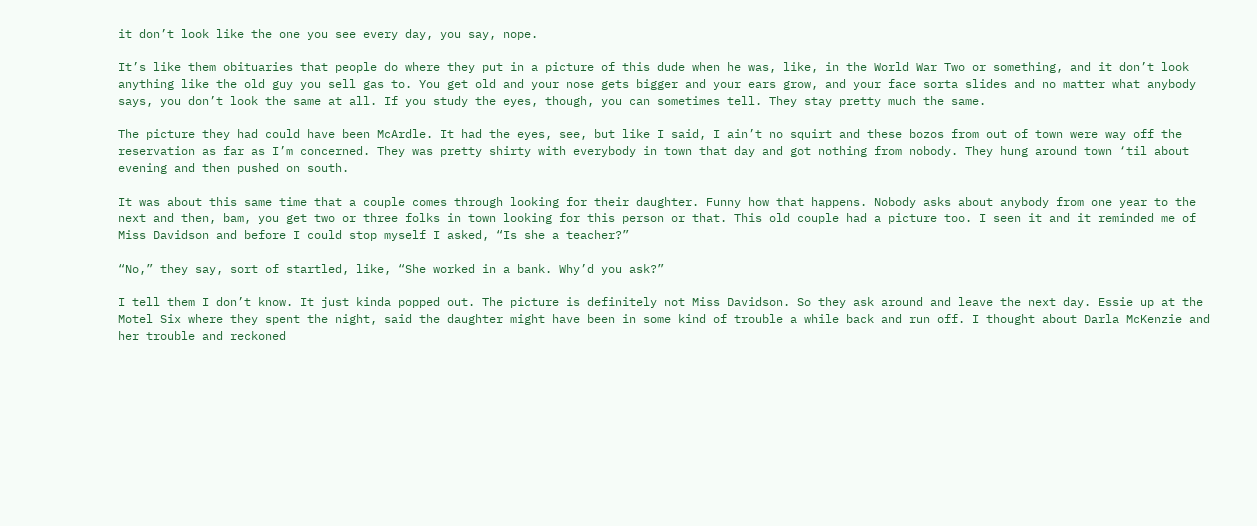it don’t look like the one you see every day, you say, nope.

It’s like them obituaries that people do where they put in a picture of this dude when he was, like, in the World War Two or something, and it don’t look anything like the old guy you sell gas to. You get old and your nose gets bigger and your ears grow, and your face sorta slides and no matter what anybody says, you don’t look the same at all. If you study the eyes, though, you can sometimes tell. They stay pretty much the same.

The picture they had could have been McArdle. It had the eyes, see, but like I said, I ain’t no squirt and these bozos from out of town were way off the reservation as far as I’m concerned. They was pretty shirty with everybody in town that day and got nothing from nobody. They hung around town ‘til about evening and then pushed on south.

It was about this same time that a couple comes through looking for their daughter. Funny how that happens. Nobody asks about anybody from one year to the next and then, bam, you get two or three folks in town looking for this person or that. This old couple had a picture too. I seen it and it reminded me of Miss Davidson and before I could stop myself I asked, “Is she a teacher?”

“No,” they say, sort of startled, like, “She worked in a bank. Why’d you ask?”

I tell them I don’t know. It just kinda popped out. The picture is definitely not Miss Davidson. So they ask around and leave the next day. Essie up at the Motel Six where they spent the night, said the daughter might have been in some kind of trouble a while back and run off. I thought about Darla McKenzie and her trouble and reckoned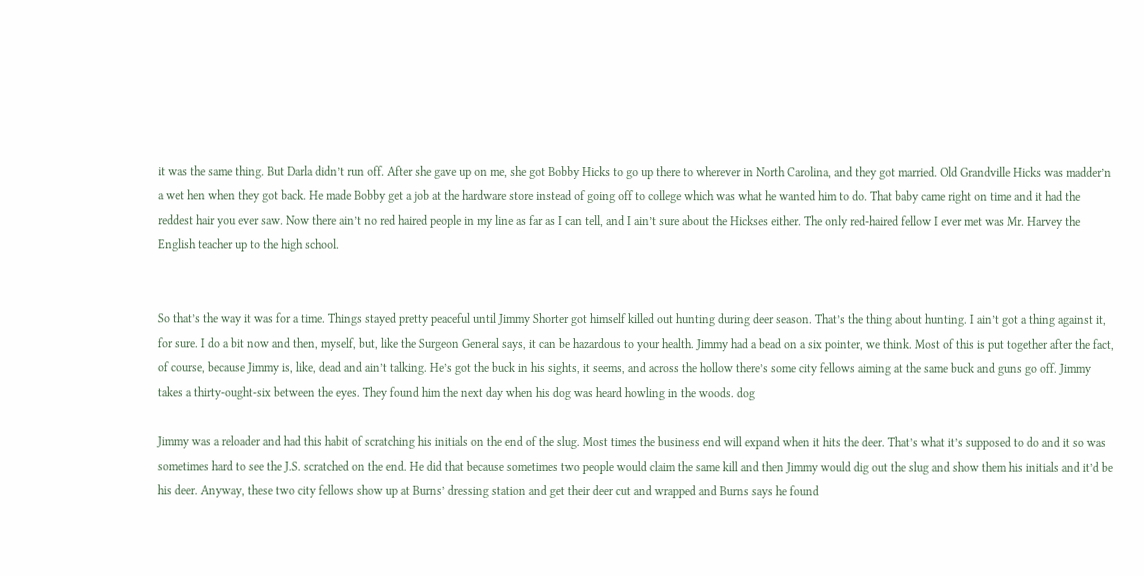it was the same thing. But Darla didn’t run off. After she gave up on me, she got Bobby Hicks to go up there to wherever in North Carolina, and they got married. Old Grandville Hicks was madder’n a wet hen when they got back. He made Bobby get a job at the hardware store instead of going off to college which was what he wanted him to do. That baby came right on time and it had the reddest hair you ever saw. Now there ain’t no red haired people in my line as far as I can tell, and I ain’t sure about the Hickses either. The only red-haired fellow I ever met was Mr. Harvey the English teacher up to the high school.


So that’s the way it was for a time. Things stayed pretty peaceful until Jimmy Shorter got himself killed out hunting during deer season. That’s the thing about hunting. I ain’t got a thing against it, for sure. I do a bit now and then, myself, but, like the Surgeon General says, it can be hazardous to your health. Jimmy had a bead on a six pointer, we think. Most of this is put together after the fact, of course, because Jimmy is, like, dead and ain’t talking. He’s got the buck in his sights, it seems, and across the hollow there’s some city fellows aiming at the same buck and guns go off. Jimmy takes a thirty-ought-six between the eyes. They found him the next day when his dog was heard howling in the woods. dog

Jimmy was a reloader and had this habit of scratching his initials on the end of the slug. Most times the business end will expand when it hits the deer. That’s what it’s supposed to do and it so was sometimes hard to see the J.S. scratched on the end. He did that because sometimes two people would claim the same kill and then Jimmy would dig out the slug and show them his initials and it’d be his deer. Anyway, these two city fellows show up at Burns’ dressing station and get their deer cut and wrapped and Burns says he found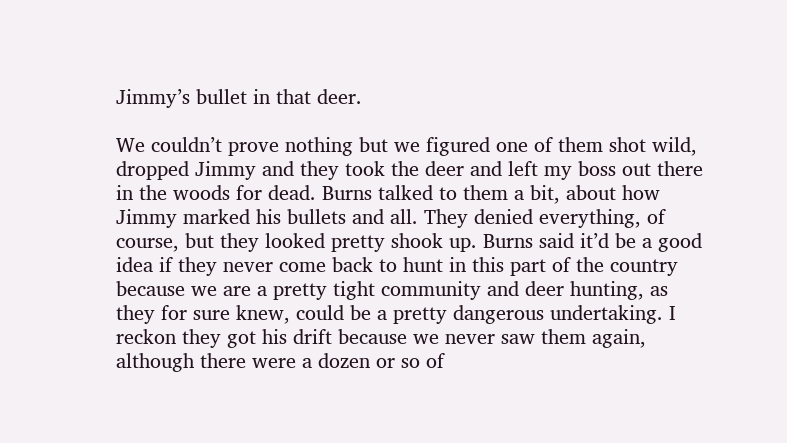Jimmy’s bullet in that deer.

We couldn’t prove nothing but we figured one of them shot wild, dropped Jimmy and they took the deer and left my boss out there in the woods for dead. Burns talked to them a bit, about how Jimmy marked his bullets and all. They denied everything, of course, but they looked pretty shook up. Burns said it’d be a good idea if they never come back to hunt in this part of the country because we are a pretty tight community and deer hunting, as they for sure knew, could be a pretty dangerous undertaking. I reckon they got his drift because we never saw them again, although there were a dozen or so of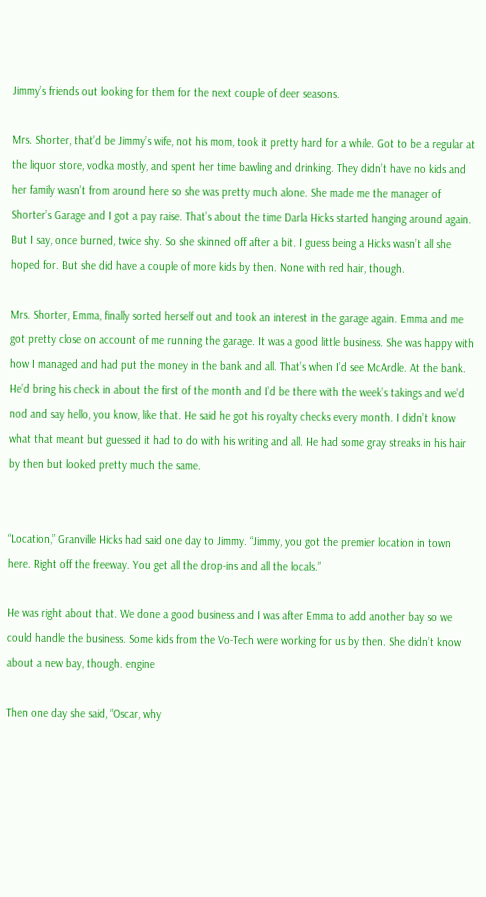Jimmy’s friends out looking for them for the next couple of deer seasons.

Mrs. Shorter, that’d be Jimmy’s wife, not his mom, took it pretty hard for a while. Got to be a regular at the liquor store, vodka mostly, and spent her time bawling and drinking. They didn’t have no kids and her family wasn’t from around here so she was pretty much alone. She made me the manager of Shorter’s Garage and I got a pay raise. That’s about the time Darla Hicks started hanging around again. But I say, once burned, twice shy. So she skinned off after a bit. I guess being a Hicks wasn’t all she hoped for. But she did have a couple of more kids by then. None with red hair, though.

Mrs. Shorter, Emma, finally sorted herself out and took an interest in the garage again. Emma and me got pretty close on account of me running the garage. It was a good little business. She was happy with how I managed and had put the money in the bank and all. That’s when I’d see McArdle. At the bank. He’d bring his check in about the first of the month and I’d be there with the week’s takings and we’d nod and say hello, you know, like that. He said he got his royalty checks every month. I didn’t know what that meant but guessed it had to do with his writing and all. He had some gray streaks in his hair by then but looked pretty much the same.


“Location,” Granville Hicks had said one day to Jimmy. “Jimmy, you got the premier location in town here. Right off the freeway. You get all the drop-ins and all the locals.”

He was right about that. We done a good business and I was after Emma to add another bay so we could handle the business. Some kids from the Vo-Tech were working for us by then. She didn’t know about a new bay, though. engine

Then one day she said, “Oscar, why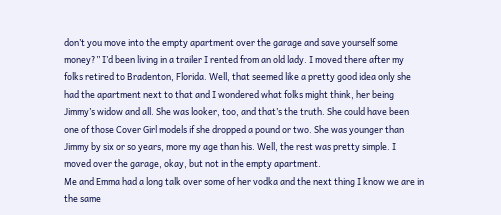don’t you move into the empty apartment over the garage and save yourself some money?” I’d been living in a trailer I rented from an old lady. I moved there after my folks retired to Bradenton, Florida. Well, that seemed like a pretty good idea only she had the apartment next to that and I wondered what folks might think, her being Jimmy’s widow and all. She was looker, too, and that’s the truth. She could have been one of those Cover Girl models if she dropped a pound or two. She was younger than Jimmy by six or so years, more my age than his. Well, the rest was pretty simple. I moved over the garage, okay, but not in the empty apartment.
Me and Emma had a long talk over some of her vodka and the next thing I know we are in the same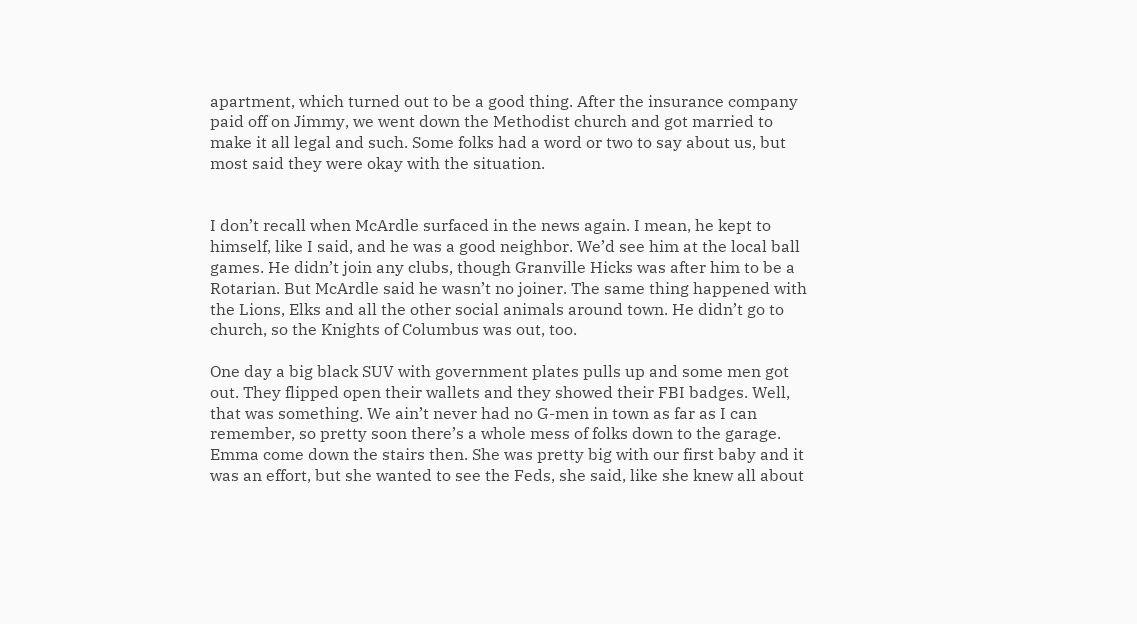apartment, which turned out to be a good thing. After the insurance company paid off on Jimmy, we went down the Methodist church and got married to make it all legal and such. Some folks had a word or two to say about us, but most said they were okay with the situation.


I don’t recall when McArdle surfaced in the news again. I mean, he kept to himself, like I said, and he was a good neighbor. We’d see him at the local ball games. He didn’t join any clubs, though Granville Hicks was after him to be a Rotarian. But McArdle said he wasn’t no joiner. The same thing happened with the Lions, Elks and all the other social animals around town. He didn’t go to church, so the Knights of Columbus was out, too.

One day a big black SUV with government plates pulls up and some men got out. They flipped open their wallets and they showed their FBI badges. Well, that was something. We ain’t never had no G-men in town as far as I can remember, so pretty soon there’s a whole mess of folks down to the garage. Emma come down the stairs then. She was pretty big with our first baby and it was an effort, but she wanted to see the Feds, she said, like she knew all about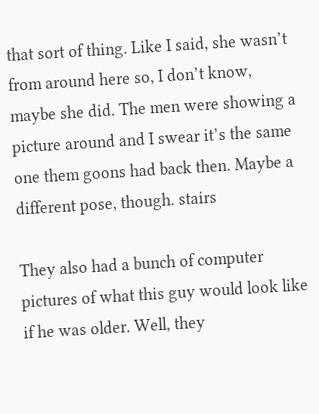that sort of thing. Like I said, she wasn’t from around here so, I don’t know, maybe she did. The men were showing a picture around and I swear it’s the same one them goons had back then. Maybe a different pose, though. stairs

They also had a bunch of computer pictures of what this guy would look like if he was older. Well, they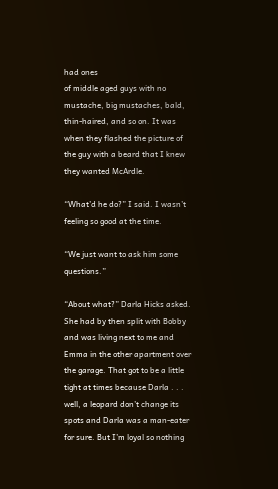had ones
of middle aged guys with no mustache, big mustaches, bald, thin-haired, and so on. It was when they flashed the picture of the guy with a beard that I knew they wanted McArdle.

“What’d he do?” I said. I wasn’t feeling so good at the time.

“We just want to ask him some questions.”

“About what?” Darla Hicks asked. She had by then split with Bobby and was living next to me and Emma in the other apartment over the garage. That got to be a little tight at times because Darla . . . well, a leopard don’t change its spots and Darla was a man-eater for sure. But I’m loyal so nothing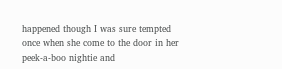happened though I was sure tempted once when she come to the door in her peek-a-boo nightie and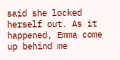said she locked herself out. As it happened, Emma come up behind me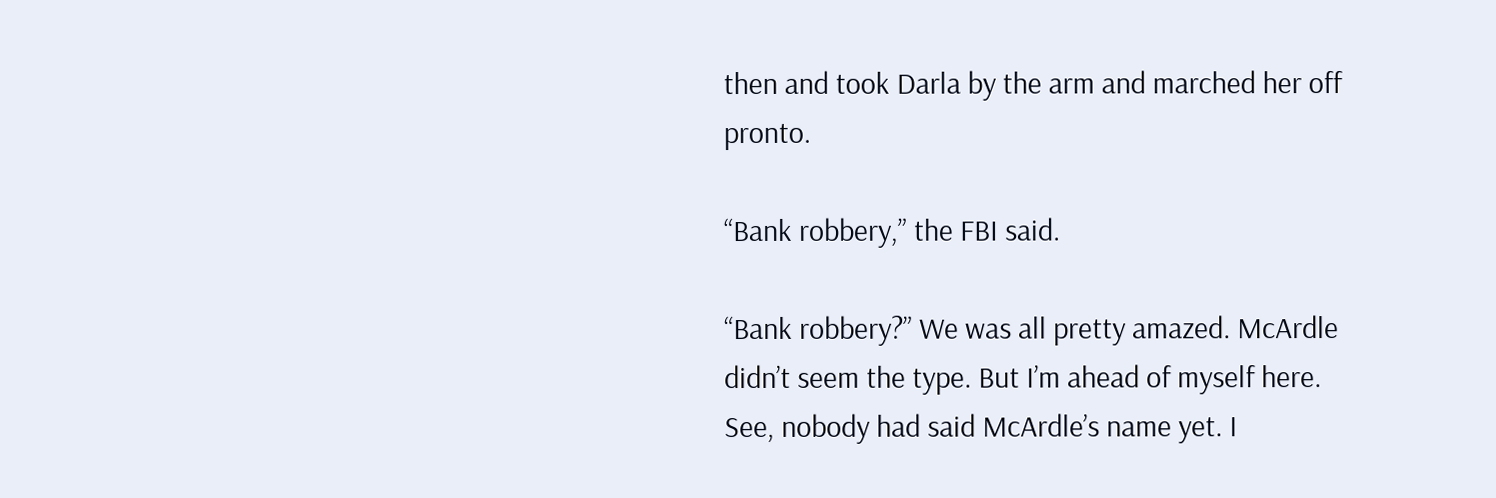then and took Darla by the arm and marched her off pronto.

“Bank robbery,” the FBI said.

“Bank robbery?” We was all pretty amazed. McArdle didn’t seem the type. But I’m ahead of myself here. See, nobody had said McArdle’s name yet. I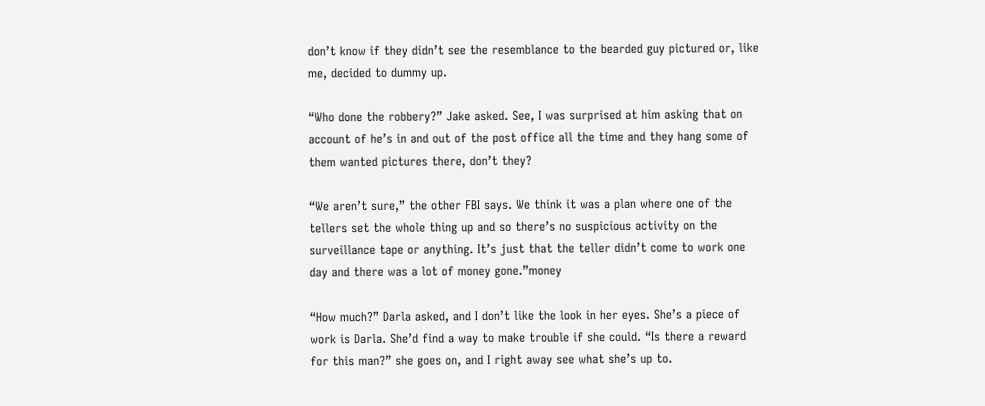don’t know if they didn’t see the resemblance to the bearded guy pictured or, like me, decided to dummy up.

“Who done the robbery?” Jake asked. See, I was surprised at him asking that on account of he’s in and out of the post office all the time and they hang some of them wanted pictures there, don’t they?

“We aren’t sure,” the other FBI says. We think it was a plan where one of the tellers set the whole thing up and so there’s no suspicious activity on the surveillance tape or anything. It’s just that the teller didn’t come to work one day and there was a lot of money gone.”money

“How much?” Darla asked, and I don’t like the look in her eyes. She’s a piece of work is Darla. She’d find a way to make trouble if she could. “Is there a reward for this man?” she goes on, and I right away see what she’s up to.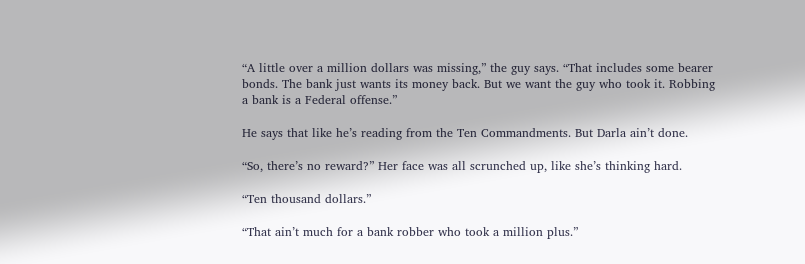“A little over a million dollars was missing,” the guy says. “That includes some bearer bonds. The bank just wants its money back. But we want the guy who took it. Robbing a bank is a Federal offense.”

He says that like he’s reading from the Ten Commandments. But Darla ain’t done.

“So, there’s no reward?” Her face was all scrunched up, like she’s thinking hard.

“Ten thousand dollars.”

“That ain’t much for a bank robber who took a million plus.”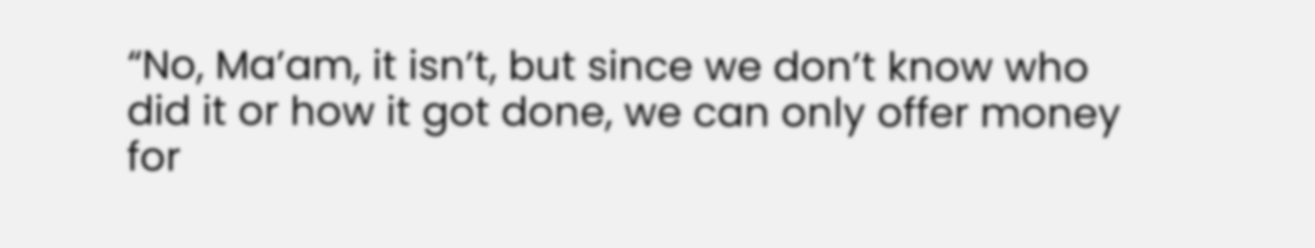“No, Ma’am, it isn’t, but since we don’t know who did it or how it got done, we can only offer money for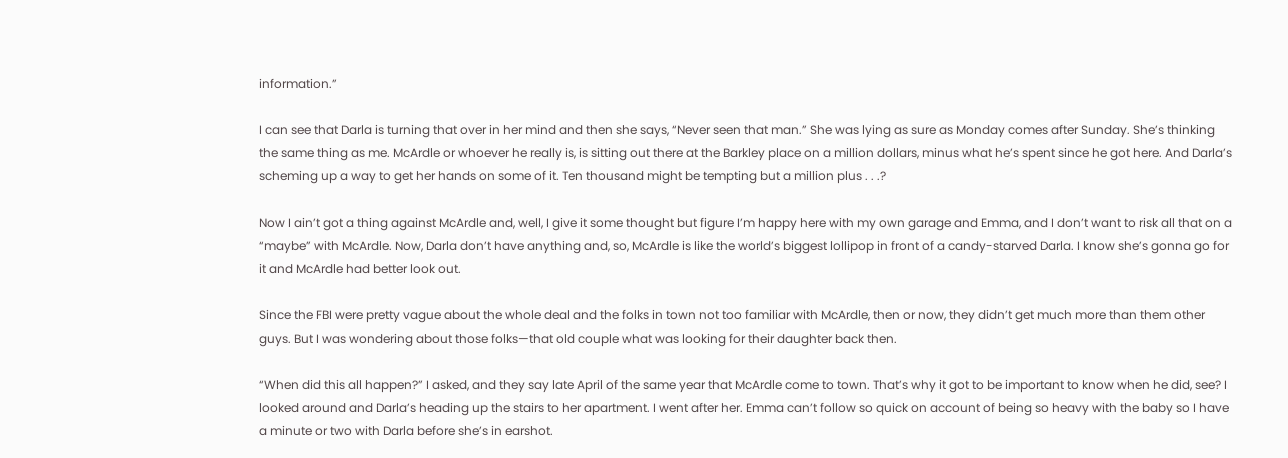information.”

I can see that Darla is turning that over in her mind and then she says, “Never seen that man.” She was lying as sure as Monday comes after Sunday. She’s thinking the same thing as me. McArdle or whoever he really is, is sitting out there at the Barkley place on a million dollars, minus what he’s spent since he got here. And Darla’s scheming up a way to get her hands on some of it. Ten thousand might be tempting but a million plus . . .?

Now I ain’t got a thing against McArdle and, well, I give it some thought but figure I’m happy here with my own garage and Emma, and I don’t want to risk all that on a “maybe” with McArdle. Now, Darla don’t have anything and, so, McArdle is like the world’s biggest lollipop in front of a candy-starved Darla. I know she’s gonna go for it and McArdle had better look out.

Since the FBI were pretty vague about the whole deal and the folks in town not too familiar with McArdle, then or now, they didn’t get much more than them other guys. But I was wondering about those folks—that old couple what was looking for their daughter back then.

“When did this all happen?” I asked, and they say late April of the same year that McArdle come to town. That’s why it got to be important to know when he did, see? I looked around and Darla’s heading up the stairs to her apartment. I went after her. Emma can’t follow so quick on account of being so heavy with the baby so I have a minute or two with Darla before she’s in earshot.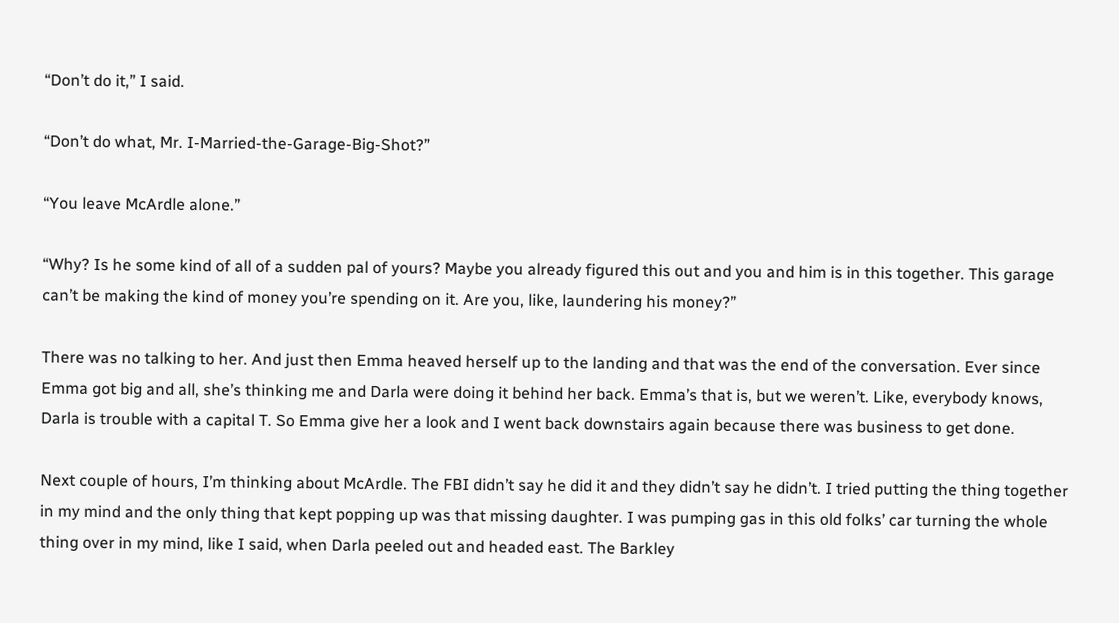“Don’t do it,” I said.

“Don’t do what, Mr. I-Married-the-Garage-Big-Shot?”

“You leave McArdle alone.”

“Why? Is he some kind of all of a sudden pal of yours? Maybe you already figured this out and you and him is in this together. This garage can’t be making the kind of money you’re spending on it. Are you, like, laundering his money?”

There was no talking to her. And just then Emma heaved herself up to the landing and that was the end of the conversation. Ever since Emma got big and all, she’s thinking me and Darla were doing it behind her back. Emma’s that is, but we weren’t. Like, everybody knows, Darla is trouble with a capital T. So Emma give her a look and I went back downstairs again because there was business to get done.

Next couple of hours, I’m thinking about McArdle. The FBI didn’t say he did it and they didn’t say he didn’t. I tried putting the thing together in my mind and the only thing that kept popping up was that missing daughter. I was pumping gas in this old folks’ car turning the whole thing over in my mind, like I said, when Darla peeled out and headed east. The Barkley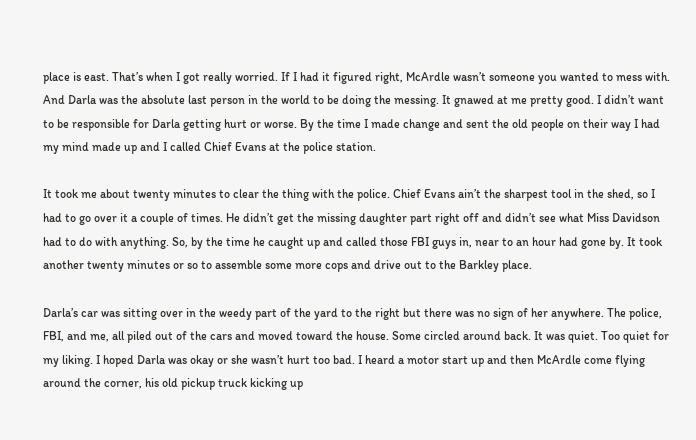place is east. That’s when I got really worried. If I had it figured right, McArdle wasn’t someone you wanted to mess with. And Darla was the absolute last person in the world to be doing the messing. It gnawed at me pretty good. I didn’t want to be responsible for Darla getting hurt or worse. By the time I made change and sent the old people on their way I had my mind made up and I called Chief Evans at the police station.

It took me about twenty minutes to clear the thing with the police. Chief Evans ain’t the sharpest tool in the shed, so I had to go over it a couple of times. He didn’t get the missing daughter part right off and didn’t see what Miss Davidson had to do with anything. So, by the time he caught up and called those FBI guys in, near to an hour had gone by. It took another twenty minutes or so to assemble some more cops and drive out to the Barkley place.

Darla’s car was sitting over in the weedy part of the yard to the right but there was no sign of her anywhere. The police, FBI, and me, all piled out of the cars and moved toward the house. Some circled around back. It was quiet. Too quiet for my liking. I hoped Darla was okay or she wasn’t hurt too bad. I heard a motor start up and then McArdle come flying around the corner, his old pickup truck kicking up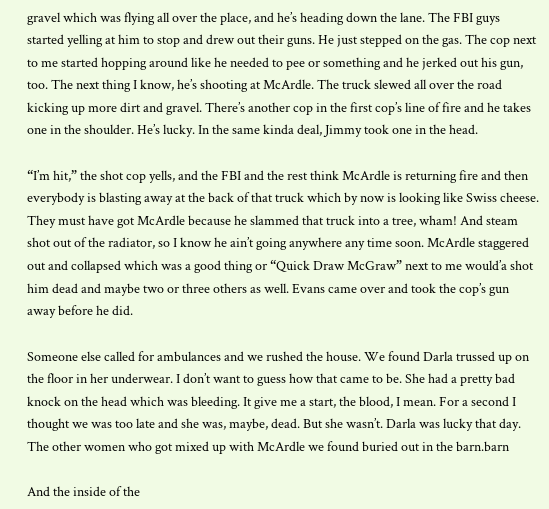gravel which was flying all over the place, and he’s heading down the lane. The FBI guys started yelling at him to stop and drew out their guns. He just stepped on the gas. The cop next to me started hopping around like he needed to pee or something and he jerked out his gun, too. The next thing I know, he’s shooting at McArdle. The truck slewed all over the road kicking up more dirt and gravel. There’s another cop in the first cop’s line of fire and he takes one in the shoulder. He’s lucky. In the same kinda deal, Jimmy took one in the head.

“I’m hit,” the shot cop yells, and the FBI and the rest think McArdle is returning fire and then everybody is blasting away at the back of that truck which by now is looking like Swiss cheese. They must have got McArdle because he slammed that truck into a tree, wham! And steam shot out of the radiator, so I know he ain’t going anywhere any time soon. McArdle staggered out and collapsed which was a good thing or “Quick Draw McGraw” next to me would’a shot him dead and maybe two or three others as well. Evans came over and took the cop’s gun away before he did.

Someone else called for ambulances and we rushed the house. We found Darla trussed up on the floor in her underwear. I don’t want to guess how that came to be. She had a pretty bad knock on the head which was bleeding. It give me a start, the blood, I mean. For a second I thought we was too late and she was, maybe, dead. But she wasn’t. Darla was lucky that day. The other women who got mixed up with McArdle we found buried out in the barn.barn

And the inside of the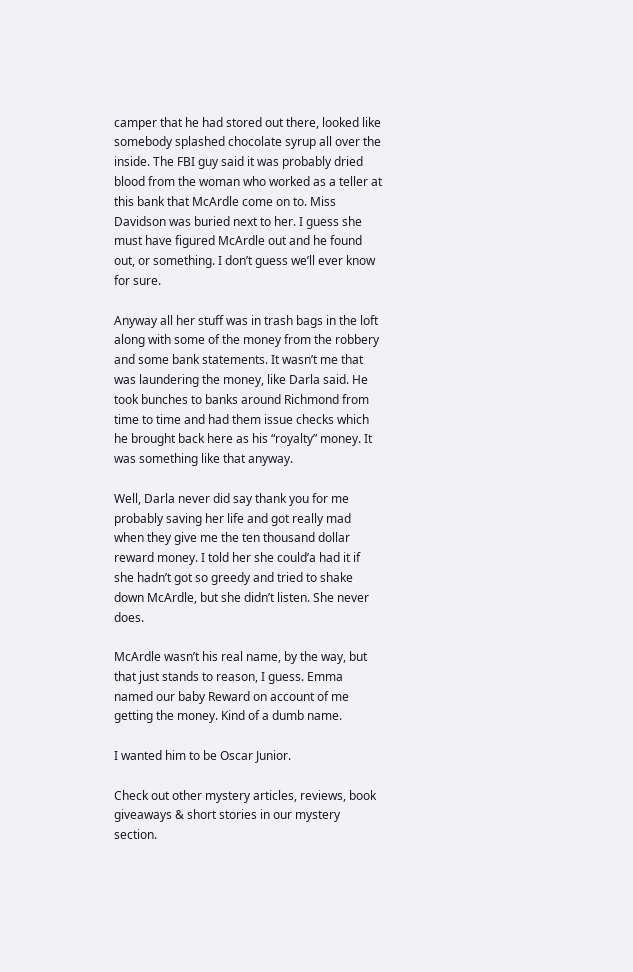camper that he had stored out there, looked like somebody splashed chocolate syrup all over the inside. The FBI guy said it was probably dried blood from the woman who worked as a teller at this bank that McArdle come on to. Miss Davidson was buried next to her. I guess she must have figured McArdle out and he found out, or something. I don’t guess we’ll ever know for sure.

Anyway all her stuff was in trash bags in the loft along with some of the money from the robbery and some bank statements. It wasn’t me that was laundering the money, like Darla said. He took bunches to banks around Richmond from time to time and had them issue checks which he brought back here as his “royalty” money. It was something like that anyway.

Well, Darla never did say thank you for me probably saving her life and got really mad when they give me the ten thousand dollar reward money. I told her she could’a had it if she hadn’t got so greedy and tried to shake down McArdle, but she didn’t listen. She never does.

McArdle wasn’t his real name, by the way, but that just stands to reason, I guess. Emma named our baby Reward on account of me getting the money. Kind of a dumb name.

I wanted him to be Oscar Junior.

Check out other mystery articles, reviews, book giveaways & short stories in our mystery section.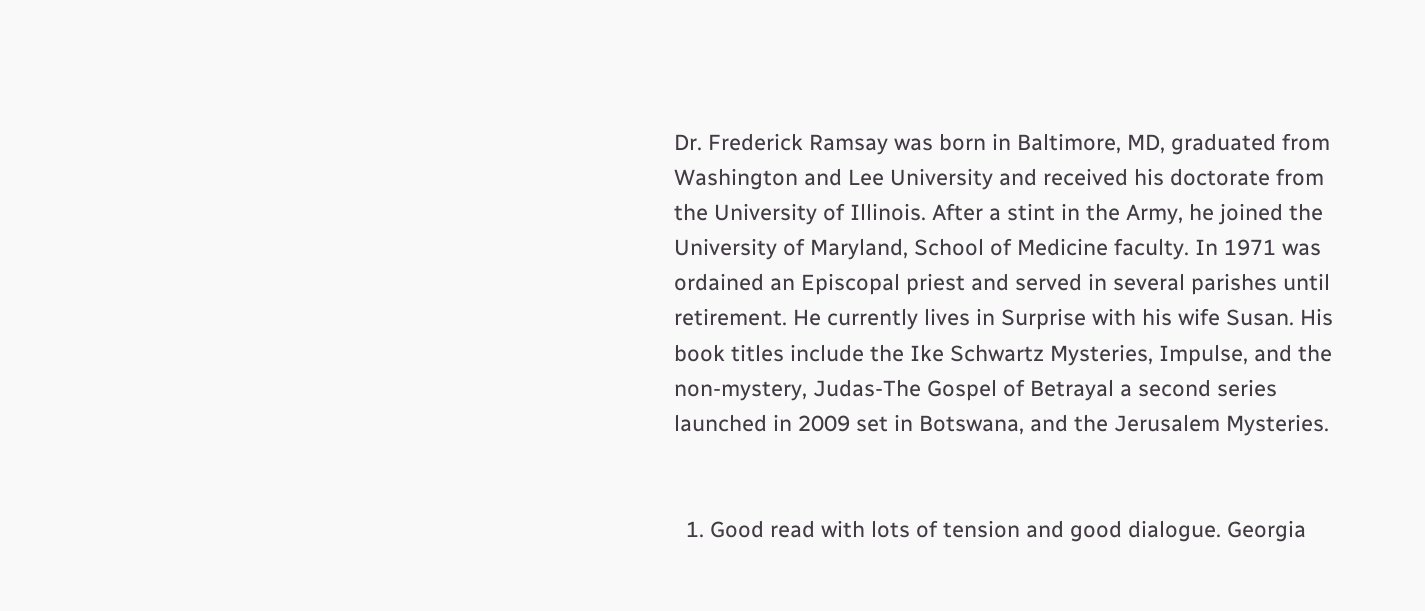Dr. Frederick Ramsay was born in Baltimore, MD, graduated from Washington and Lee University and received his doctorate from the University of Illinois. After a stint in the Army, he joined the University of Maryland, School of Medicine faculty. In 1971 was ordained an Episcopal priest and served in several parishes until retirement. He currently lives in Surprise with his wife Susan. His book titles include the Ike Schwartz Mysteries, Impulse, and the non-mystery, Judas-The Gospel of Betrayal a second series launched in 2009 set in Botswana, and the Jerusalem Mysteries.


  1. Good read with lots of tension and good dialogue. Georgia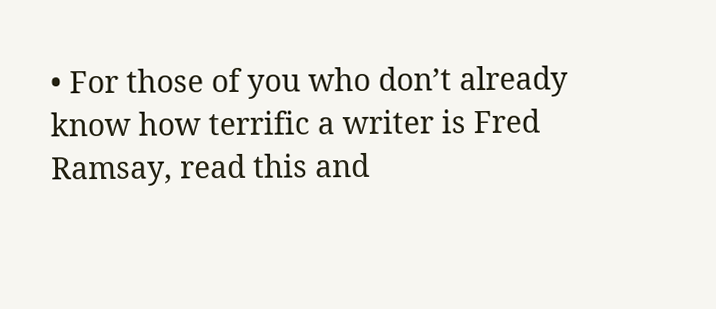• For those of you who don’t already know how terrific a writer is Fred Ramsay, read this and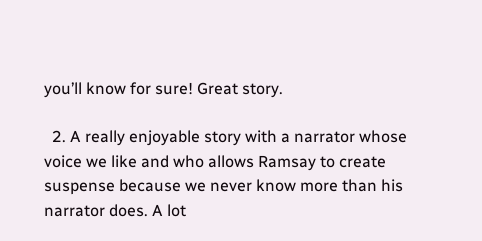you’ll know for sure! Great story.

  2. A really enjoyable story with a narrator whose voice we like and who allows Ramsay to create suspense because we never know more than his narrator does. A lot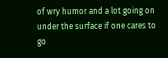of wry humor and a lot going on under the surface if one cares to go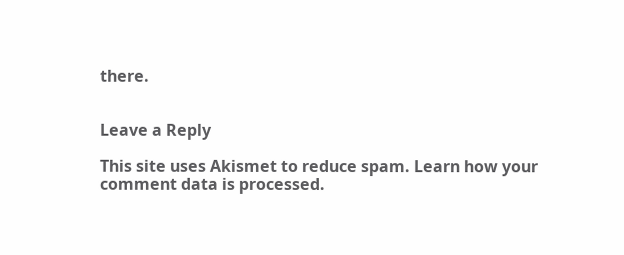there.


Leave a Reply

This site uses Akismet to reduce spam. Learn how your comment data is processed.